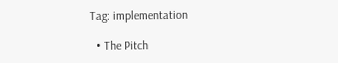Tag: implementation

  • The Pitch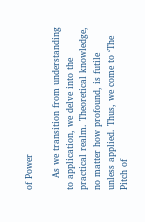of Power

    As we transition from understanding to application, we delve into the practical realm. Theoretical knowledge, no matter how profound, is futile unless applied. Thus, we come to ‘The Pitch of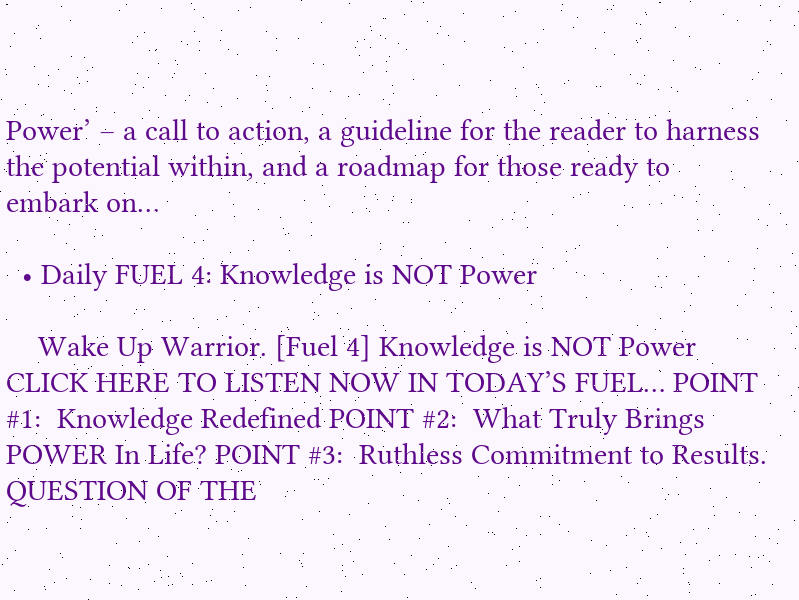Power’ – a call to action, a guideline for the reader to harness the potential within, and a roadmap for those ready to embark on…

  • Daily FUEL 4: Knowledge is NOT Power

    Wake Up Warrior. [Fuel 4] Knowledge is NOT Power CLICK HERE TO LISTEN NOW IN TODAY’S FUEL… POINT #1:  Knowledge Redefined POINT #2:  What Truly Brings POWER In Life? POINT #3:  Ruthless Commitment to Results. QUESTION OF THE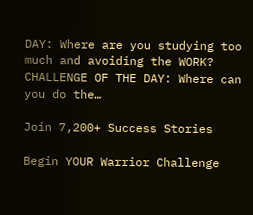DAY: Where are you studying too much and avoiding the WORK? CHALLENGE OF THE DAY: Where can you do the…

Join 7,200+ Success Stories

Begin YOUR Warrior Challenge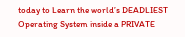today to Learn the world’s DEADLIEST Operating System inside a PRIVATE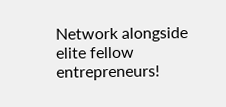Network alongside elite fellow entrepreneurs!